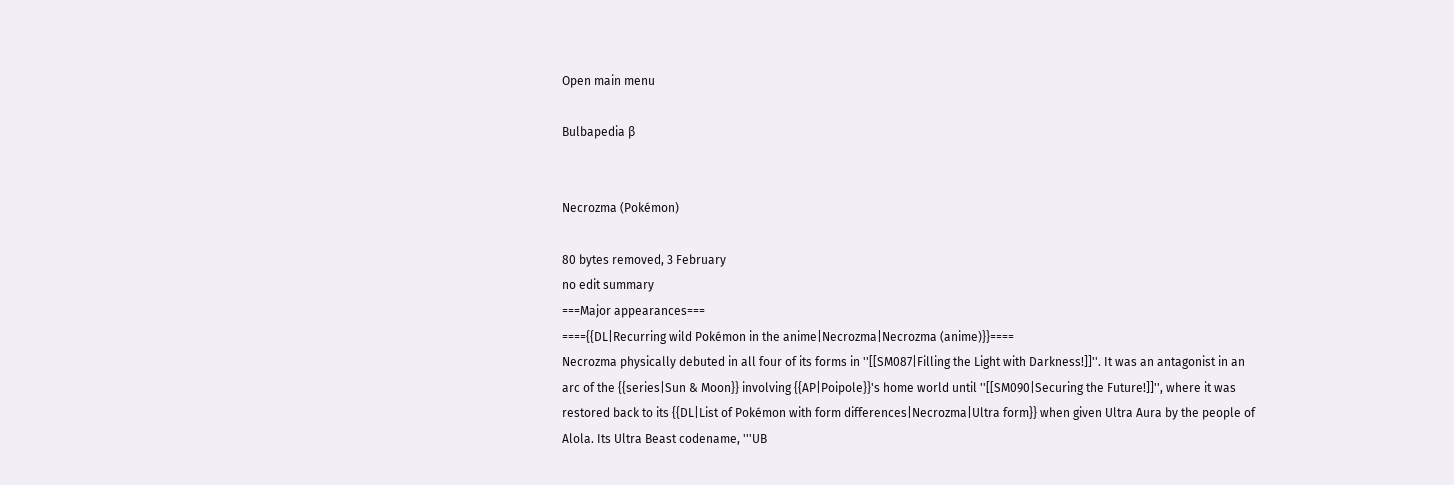Open main menu

Bulbapedia β


Necrozma (Pokémon)

80 bytes removed, 3 February
no edit summary
===Major appearances===
===={{DL|Recurring wild Pokémon in the anime|Necrozma|Necrozma (anime)}}====
Necrozma physically debuted in all four of its forms in ''[[SM087|Filling the Light with Darkness!]]''. It was an antagonist in an arc of the {{series|Sun & Moon}} involving {{AP|Poipole}}'s home world until ''[[SM090|Securing the Future!]]'', where it was restored back to its {{DL|List of Pokémon with form differences|Necrozma|Ultra form}} when given Ultra Aura by the people of Alola. Its Ultra Beast codename, '''UB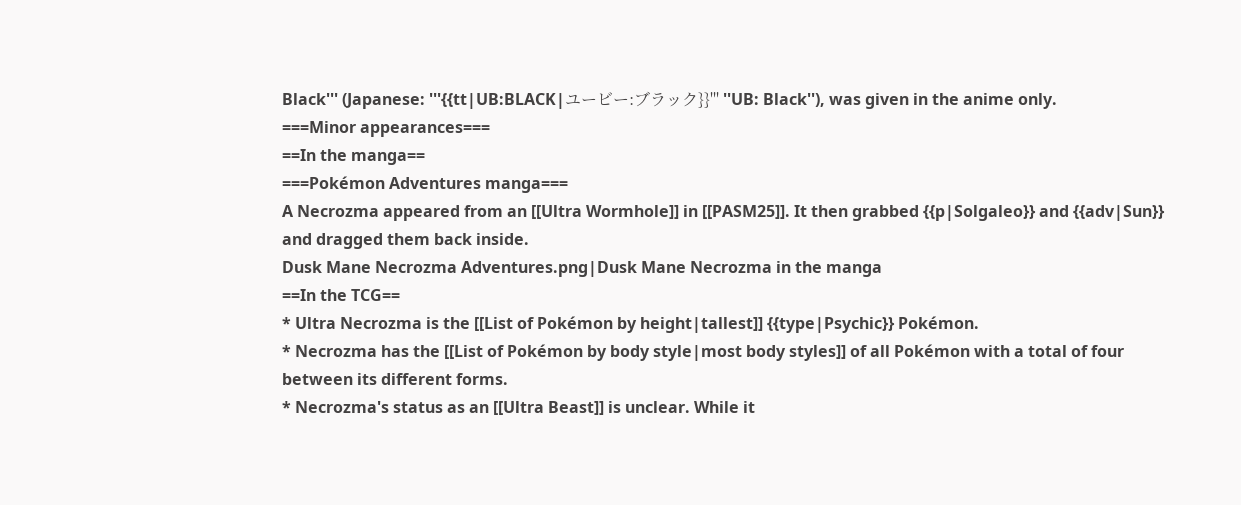Black''' (Japanese: '''{{tt|UB:BLACK|ユービー:ブラック}}''' ''UB: Black''), was given in the anime only.
===Minor appearances===
==In the manga==
===Pokémon Adventures manga===
A Necrozma appeared from an [[Ultra Wormhole]] in [[PASM25]]. It then grabbed {{p|Solgaleo}} and {{adv|Sun}} and dragged them back inside.
Dusk Mane Necrozma Adventures.png|Dusk Mane Necrozma in the manga
==In the TCG==
* Ultra Necrozma is the [[List of Pokémon by height|tallest]] {{type|Psychic}} Pokémon.
* Necrozma has the [[List of Pokémon by body style|most body styles]] of all Pokémon with a total of four between its different forms.
* Necrozma's status as an [[Ultra Beast]] is unclear. While it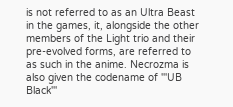is not referred to as an Ultra Beast in the games, it, alongside the other members of the Light trio and their pre-evolved forms, are referred to as such in the anime. Necrozma is also given the codename of '''UB Black'''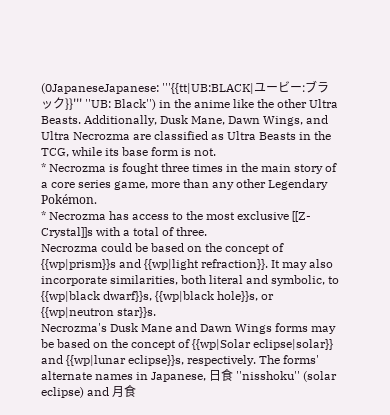(0JapaneseJapanese: '''{{tt|UB:BLACK|ユービー:ブラック}}''' ''UB: Black'') in the anime like the other Ultra Beasts. Additionally, Dusk Mane, Dawn Wings, and Ultra Necrozma are classified as Ultra Beasts in the TCG, while its base form is not.
* Necrozma is fought three times in the main story of a core series game, more than any other Legendary Pokémon.
* Necrozma has access to the most exclusive [[Z-Crystal]]s with a total of three.
Necrozma could be based on the concept of {{wp|prism}}s and {{wp|light refraction}}. It may also incorporate similarities, both literal and symbolic, to {{wp|black dwarf}}s, {{wp|black hole}}s, or {{wp|neutron star}}s.
Necrozma's Dusk Mane and Dawn Wings forms may be based on the concept of {{wp|Solar eclipse|solar}} and {{wp|lunar eclipse}}s, respectively. The forms' alternate names in Japanese, 日食 ''nisshoku'' (solar eclipse) and 月食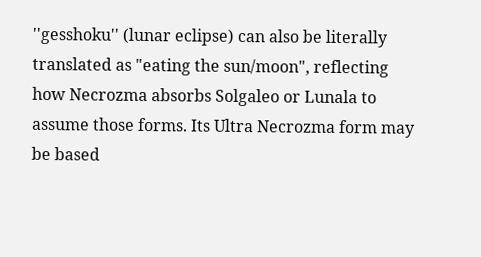''gesshoku'' (lunar eclipse) can also be literally translated as "eating the sun/moon", reflecting how Necrozma absorbs Solgaleo or Lunala to assume those forms. Its Ultra Necrozma form may be based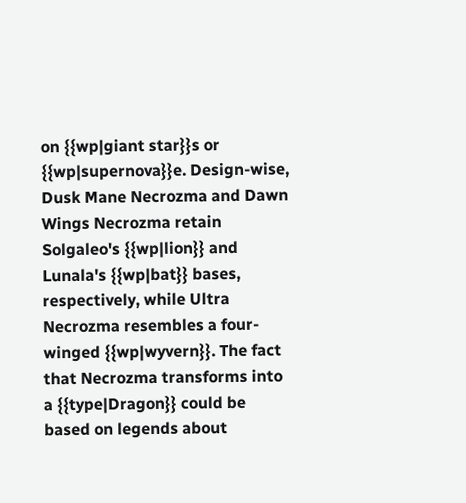on {{wp|giant star}}s or {{wp|supernova}}e. Design-wise, Dusk Mane Necrozma and Dawn Wings Necrozma retain Solgaleo's {{wp|lion}} and Lunala's {{wp|bat}} bases, respectively, while Ultra Necrozma resembles a four-winged {{wp|wyvern}}. The fact that Necrozma transforms into a {{type|Dragon}} could be based on legends about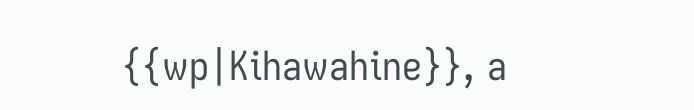{{wp|Kihawahine}}, a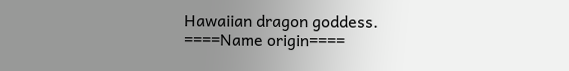Hawaiian dragon goddess.
====Name origin====